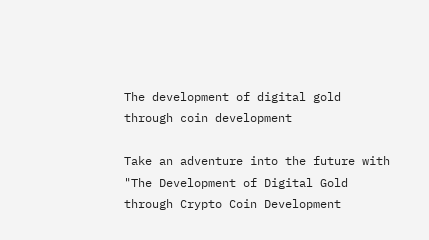The development of digital gold through coin development

Take an adventure into the future with "The Development of Digital Gold through Crypto Coin Development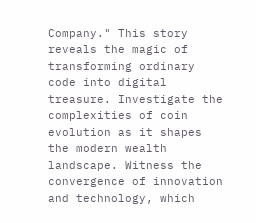Company." This story reveals the magic of transforming ordinary code into digital treasure. Investigate the complexities of coin evolution as it shapes the modern wealth landscape. Witness the convergence of innovation and technology, which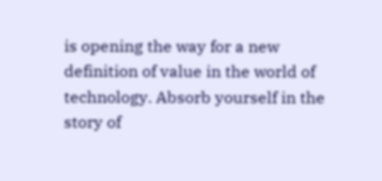is opening the way for a new definition of value in the world of technology. Absorb yourself in the story of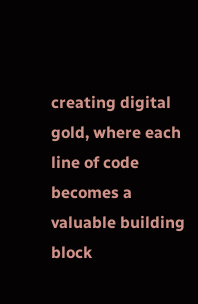creating digital gold, where each line of code becomes a valuable building block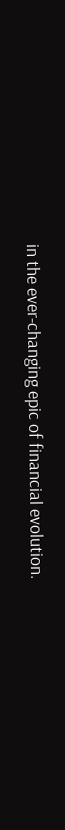in the ever-changing epic of financial evolution.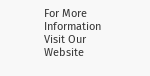For More Information Visit Our Website